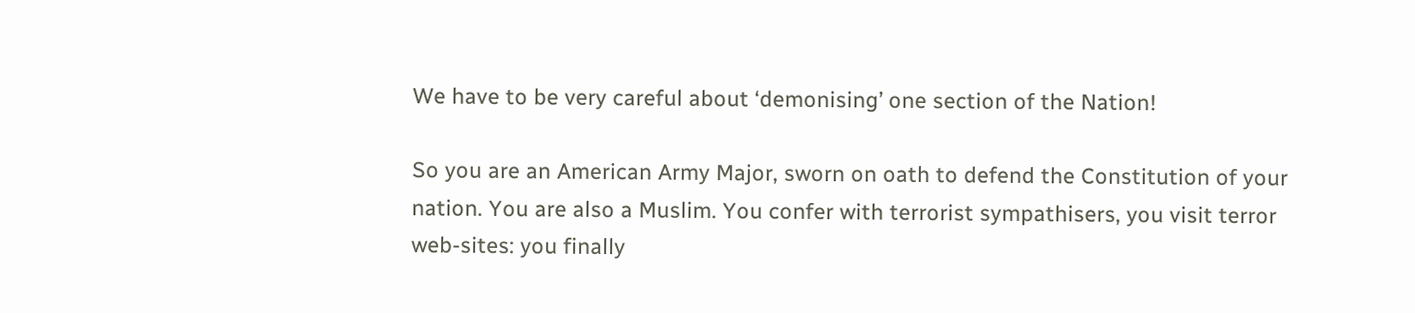We have to be very careful about ‘demonising’ one section of the Nation!

So you are an American Army Major, sworn on oath to defend the Constitution of your nation. You are also a Muslim. You confer with terrorist sympathisers, you visit terror web-sites: you finally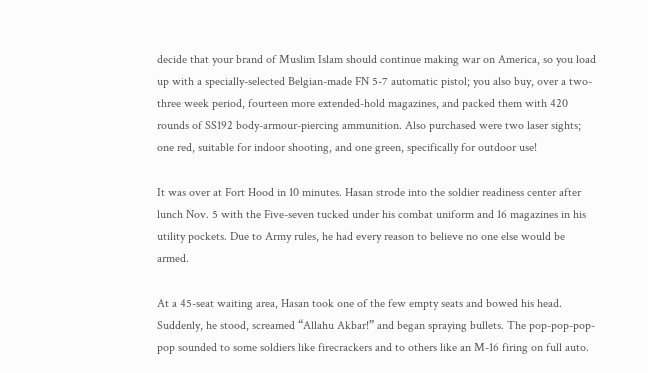decide that your brand of Muslim Islam should continue making war on America, so you load up with a specially-selected Belgian-made FN 5-7 automatic pistol; you also buy, over a two-three week period, fourteen more extended-hold magazines, and packed them with 420 rounds of SS192 body-armour-piercing ammunition. Also purchased were two laser sights; one red, suitable for indoor shooting, and one green, specifically for outdoor use!

It was over at Fort Hood in 10 minutes. Hasan strode into the soldier readiness center after lunch Nov. 5 with the Five-seven tucked under his combat uniform and 16 magazines in his utility pockets. Due to Army rules, he had every reason to believe no one else would be armed.

At a 45-seat waiting area, Hasan took one of the few empty seats and bowed his head. Suddenly, he stood, screamed “Allahu Akbar!” and began spraying bullets. The pop-pop-pop-pop sounded to some soldiers like firecrackers and to others like an M-16 firing on full auto.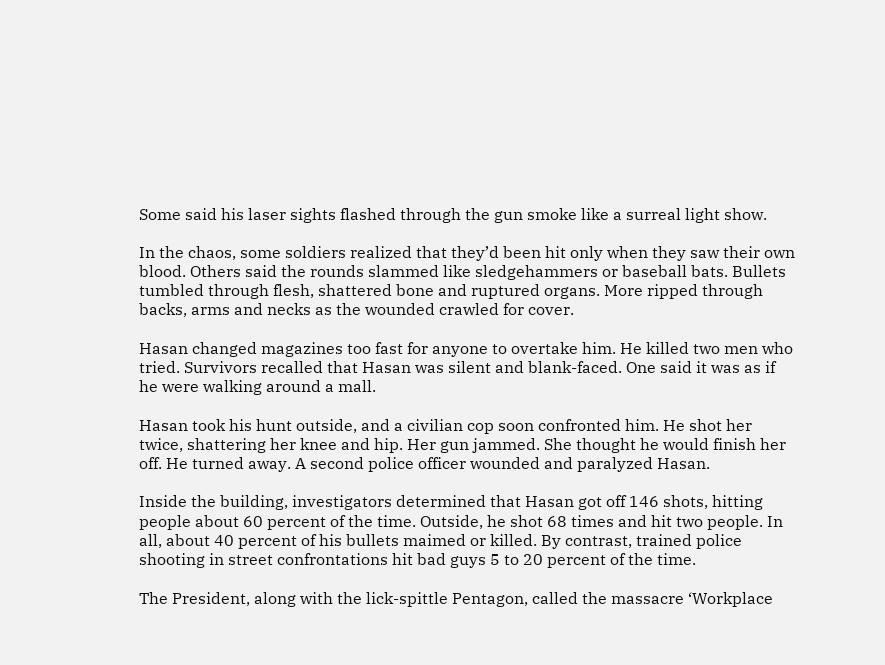Some said his laser sights flashed through the gun smoke like a surreal light show.

In the chaos, some soldiers realized that they’d been hit only when they saw their own blood. Others said the rounds slammed like sledgehammers or baseball bats. Bullets tumbled through flesh, shattered bone and ruptured organs. More ripped through backs, arms and necks as the wounded crawled for cover.

Hasan changed magazines too fast for anyone to overtake him. He killed two men who tried. Survivors recalled that Hasan was silent and blank-faced. One said it was as if he were walking around a mall.

Hasan took his hunt outside, and a civilian cop soon confronted him. He shot her twice, shattering her knee and hip. Her gun jammed. She thought he would finish her off. He turned away. A second police officer wounded and paralyzed Hasan.

Inside the building, investigators determined that Hasan got off 146 shots, hitting people about 60 percent of the time. Outside, he shot 68 times and hit two people. In all, about 40 percent of his bullets maimed or killed. By contrast, trained police shooting in street confrontations hit bad guys 5 to 20 percent of the time.

The President, along with the lick-spittle Pentagon, called the massacre ‘Workplace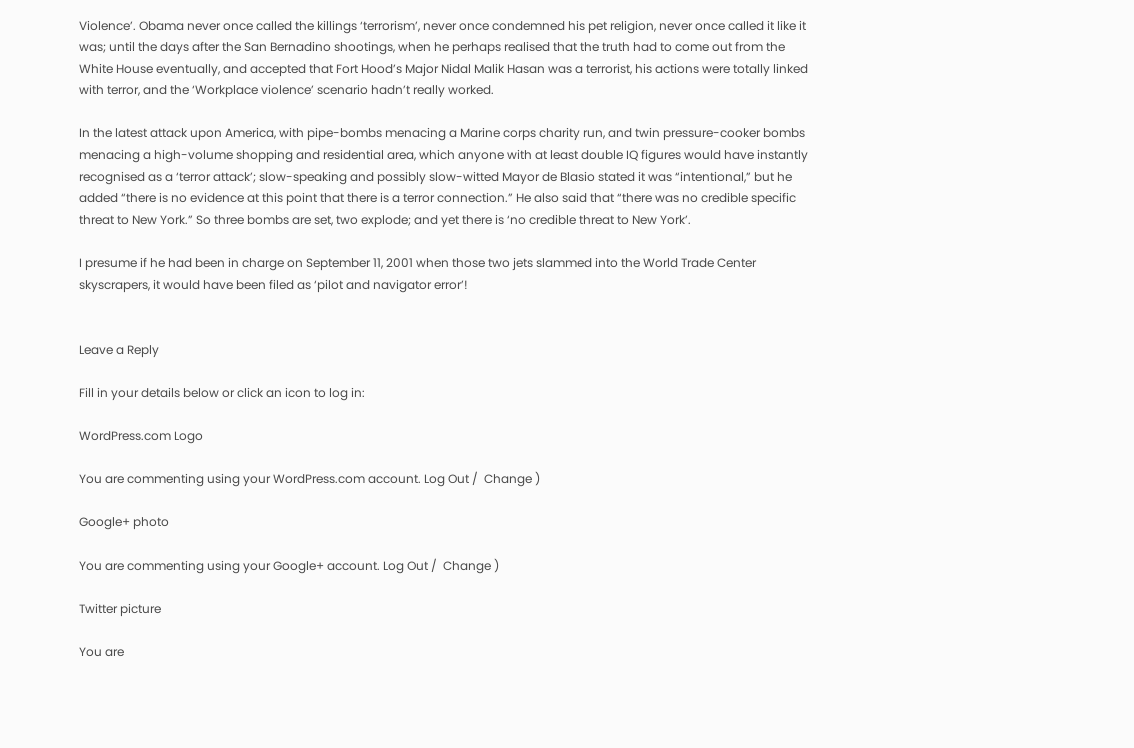Violence’. Obama never once called the killings ‘terrorism’, never once condemned his pet religion, never once called it like it was; until the days after the San Bernadino shootings, when he perhaps realised that the truth had to come out from the White House eventually, and accepted that Fort Hood’s Major Nidal Malik Hasan was a terrorist, his actions were totally linked with terror, and the ‘Workplace violence’ scenario hadn’t really worked.

In the latest attack upon America, with pipe-bombs menacing a Marine corps charity run, and twin pressure-cooker bombs menacing a high-volume shopping and residential area, which anyone with at least double IQ figures would have instantly recognised as a ‘terror attack’; slow-speaking and possibly slow-witted Mayor de Blasio stated it was “intentional,” but he added “there is no evidence at this point that there is a terror connection.” He also said that “there was no credible specific threat to New York.” So three bombs are set, two explode; and yet there is ‘no credible threat to New York’.

I presume if he had been in charge on September 11, 2001 when those two jets slammed into the World Trade Center skyscrapers, it would have been filed as ‘pilot and navigator error’!


Leave a Reply

Fill in your details below or click an icon to log in:

WordPress.com Logo

You are commenting using your WordPress.com account. Log Out /  Change )

Google+ photo

You are commenting using your Google+ account. Log Out /  Change )

Twitter picture

You are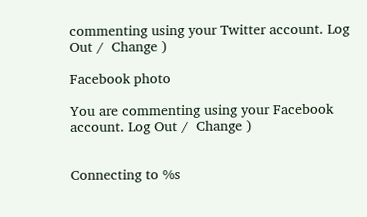commenting using your Twitter account. Log Out /  Change )

Facebook photo

You are commenting using your Facebook account. Log Out /  Change )


Connecting to %s